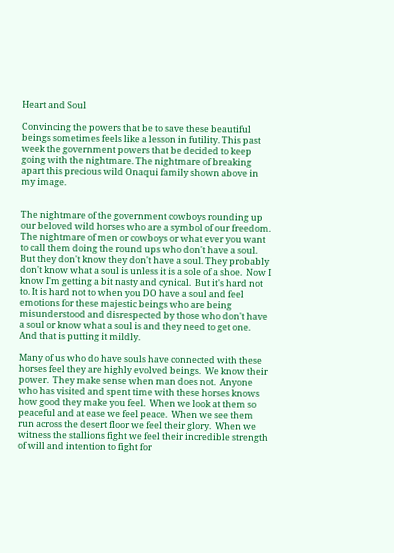Heart and Soul

Convincing the powers that be to save these beautiful beings sometimes feels like a lesson in futility. This past week the government powers that be decided to keep going with the nightmare. The nightmare of breaking apart this precious wild Onaqui family shown above in my image.


The nightmare of the government cowboys rounding up our beloved wild horses who are a symbol of our freedom. The nightmare of men or cowboys or what ever you want to call them doing the round ups who don't have a soul.  But they don't know they don't have a soul. They probably don't know what a soul is unless it is a sole of a shoe.  Now I know I'm getting a bit nasty and cynical.  But it's hard not to. It is hard not to when you DO have a soul and feel emotions for these majestic beings who are being misunderstood and disrespected by those who don't have a soul or know what a soul is and they need to get one.  And that is putting it mildly.

Many of us who do have souls have connected with these horses feel they are highly evolved beings.  We know their power.  They make sense when man does not.  Anyone who has visited and spent time with these horses knows how good they make you feel.  When we look at them so peaceful and at ease we feel peace.  When we see them run across the desert floor we feel their glory.  When we witness the stallions fight we feel their incredible strength of will and intention to fight for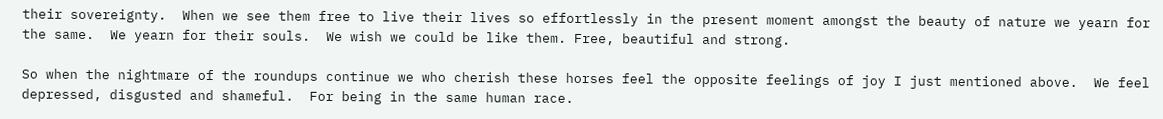their sovereignty.  When we see them free to live their lives so effortlessly in the present moment amongst the beauty of nature we yearn for the same.  We yearn for their souls.  We wish we could be like them. Free, beautiful and strong.

So when the nightmare of the roundups continue we who cherish these horses feel the opposite feelings of joy I just mentioned above.  We feel depressed, disgusted and shameful.  For being in the same human race.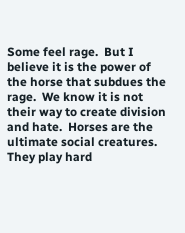Some feel rage.  But I believe it is the power of the horse that subdues the rage.  We know it is not their way to create division and hate.  Horses are the ultimate social creatures.  They play hard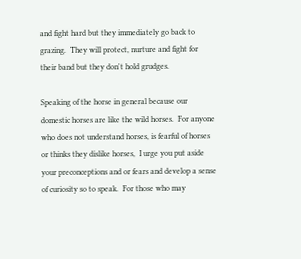and fight hard but they immediately go back to grazing.  They will protect, nurture and fight for their band but they don't hold grudges.

Speaking of the horse in general because our domestic horses are like the wild horses.  For anyone who does not understand horses, is fearful of horses or thinks they dislike horses,  I urge you put aside your preconceptions and or fears and develop a sense of curiosity so to speak.  For those who may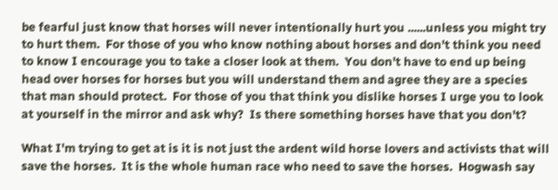be fearful just know that horses will never intentionally hurt you ......unless you might try to hurt them.  For those of you who know nothing about horses and don't think you need to know I encourage you to take a closer look at them.  You don't have to end up being head over horses for horses but you will understand them and agree they are a species that man should protect.  For those of you that think you dislike horses I urge you to look at yourself in the mirror and ask why?  Is there something horses have that you don't?

What I'm trying to get at is it is not just the ardent wild horse lovers and activists that will save the horses.  It is the whole human race who need to save the horses.  Hogwash say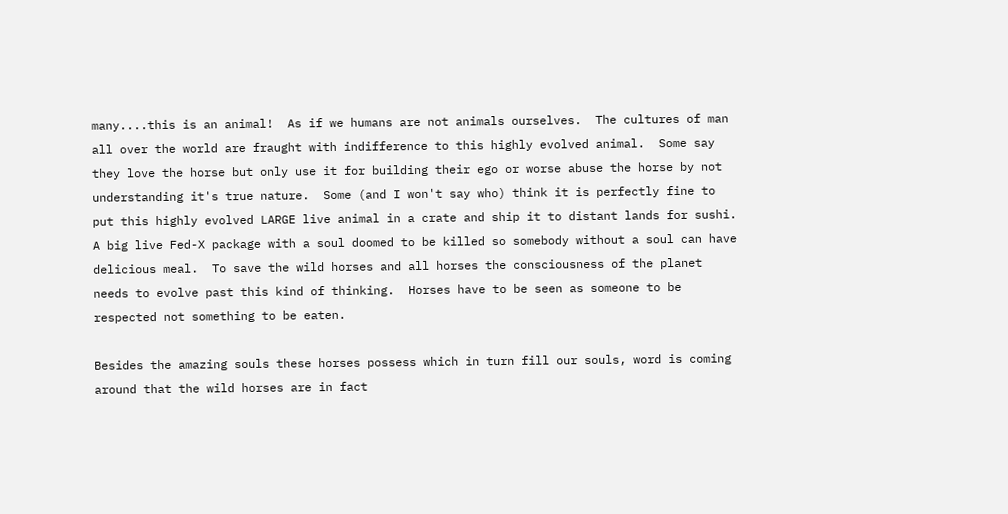many....this is an animal!  As if we humans are not animals ourselves.  The cultures of man all over the world are fraught with indifference to this highly evolved animal.  Some say they love the horse but only use it for building their ego or worse abuse the horse by not understanding it's true nature.  Some (and I won't say who) think it is perfectly fine to put this highly evolved LARGE live animal in a crate and ship it to distant lands for sushi.  A big live Fed-X package with a soul doomed to be killed so somebody without a soul can have delicious meal.  To save the wild horses and all horses the consciousness of the planet needs to evolve past this kind of thinking.  Horses have to be seen as someone to be respected not something to be eaten.

Besides the amazing souls these horses possess which in turn fill our souls, word is coming around that the wild horses are in fact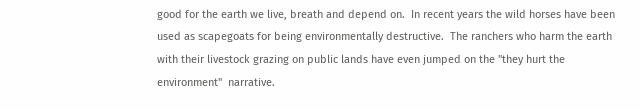good for the earth we live, breath and depend on.  In recent years the wild horses have been used as scapegoats for being environmentally destructive.  The ranchers who harm the earth with their livestock grazing on public lands have even jumped on the "they hurt the environment"  narrative.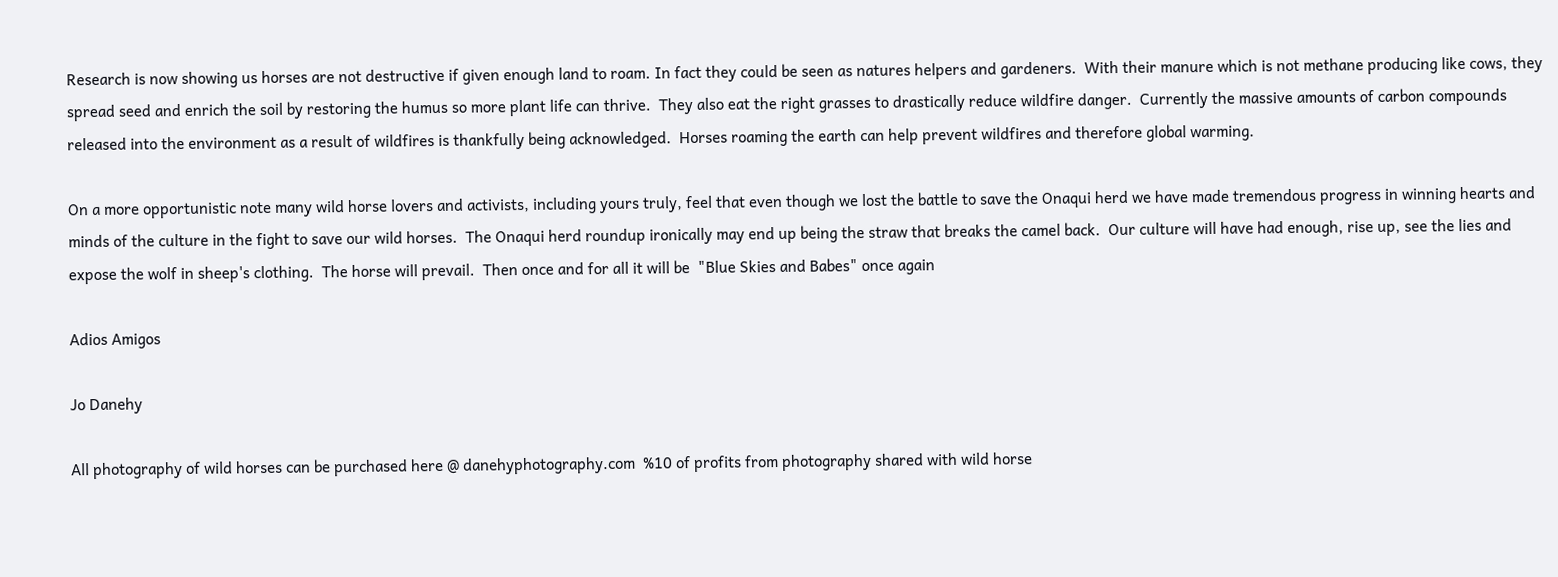Research is now showing us horses are not destructive if given enough land to roam. In fact they could be seen as natures helpers and gardeners.  With their manure which is not methane producing like cows, they spread seed and enrich the soil by restoring the humus so more plant life can thrive.  They also eat the right grasses to drastically reduce wildfire danger.  Currently the massive amounts of carbon compounds released into the environment as a result of wildfires is thankfully being acknowledged.  Horses roaming the earth can help prevent wildfires and therefore global warming.

On a more opportunistic note many wild horse lovers and activists, including yours truly, feel that even though we lost the battle to save the Onaqui herd we have made tremendous progress in winning hearts and minds of the culture in the fight to save our wild horses.  The Onaqui herd roundup ironically may end up being the straw that breaks the camel back.  Our culture will have had enough, rise up, see the lies and expose the wolf in sheep's clothing.  The horse will prevail.  Then once and for all it will be  "Blue Skies and Babes" once again

Adios Amigos

Jo Danehy

All photography of wild horses can be purchased here @ danehyphotography.com  %10 of profits from photography shared with wild horse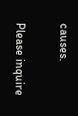causes.

Please inquire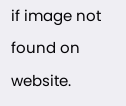if image not found on website.